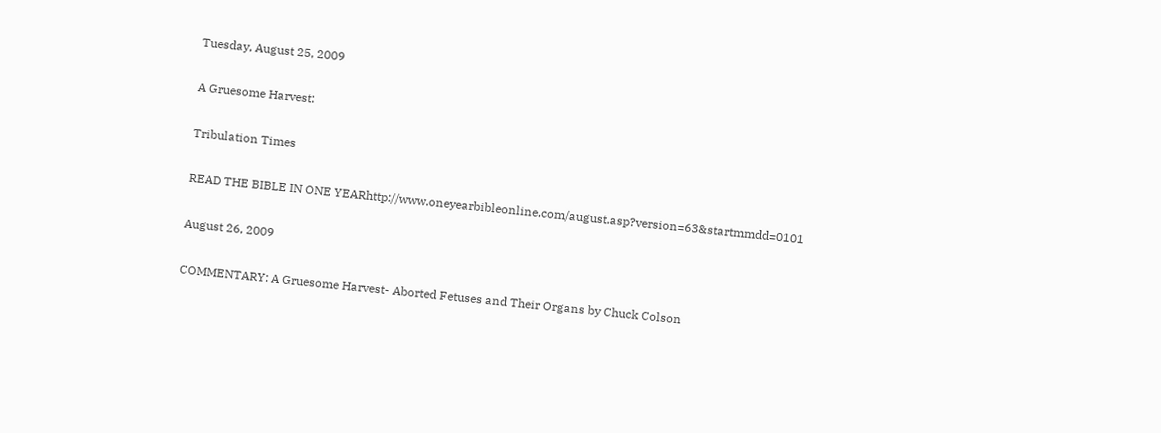Tuesday, August 25, 2009

A Gruesome Harvest:

Tribulation Times

READ THE BIBLE IN ONE YEARhttp://www.oneyearbibleonline.com/august.asp?version=63&startmmdd=0101

August 26, 2009

COMMENTARY: A Gruesome Harvest- Aborted Fetuses and Their Organs by Chuck Colson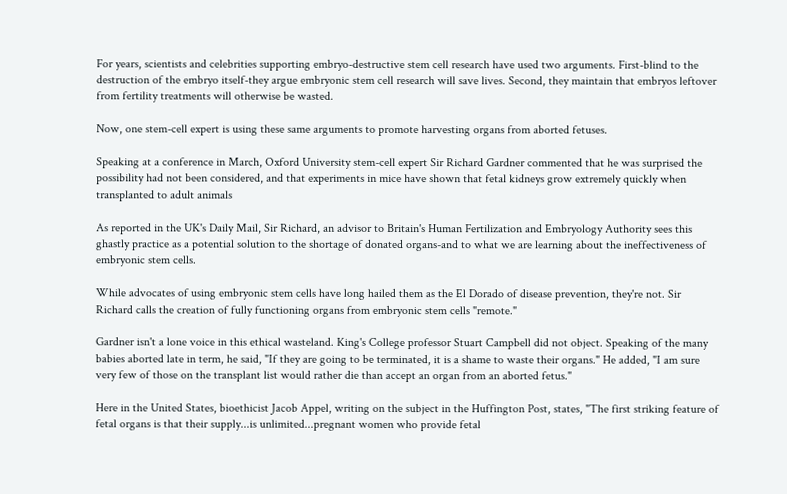For years, scientists and celebrities supporting embryo-destructive stem cell research have used two arguments. First-blind to the destruction of the embryo itself-they argue embryonic stem cell research will save lives. Second, they maintain that embryos leftover from fertility treatments will otherwise be wasted.

Now, one stem-cell expert is using these same arguments to promote harvesting organs from aborted fetuses.

Speaking at a conference in March, Oxford University stem-cell expert Sir Richard Gardner commented that he was surprised the possibility had not been considered, and that experiments in mice have shown that fetal kidneys grow extremely quickly when transplanted to adult animals

As reported in the UK's Daily Mail, Sir Richard, an advisor to Britain's Human Fertilization and Embryology Authority sees this ghastly practice as a potential solution to the shortage of donated organs-and to what we are learning about the ineffectiveness of embryonic stem cells.

While advocates of using embryonic stem cells have long hailed them as the El Dorado of disease prevention, they're not. Sir Richard calls the creation of fully functioning organs from embryonic stem cells "remote."

Gardner isn't a lone voice in this ethical wasteland. King's College professor Stuart Campbell did not object. Speaking of the many babies aborted late in term, he said, "If they are going to be terminated, it is a shame to waste their organs." He added, "I am sure very few of those on the transplant list would rather die than accept an organ from an aborted fetus."

Here in the United States, bioethicist Jacob Appel, writing on the subject in the Huffington Post, states, "The first striking feature of fetal organs is that their supply...is unlimited...pregnant women who provide fetal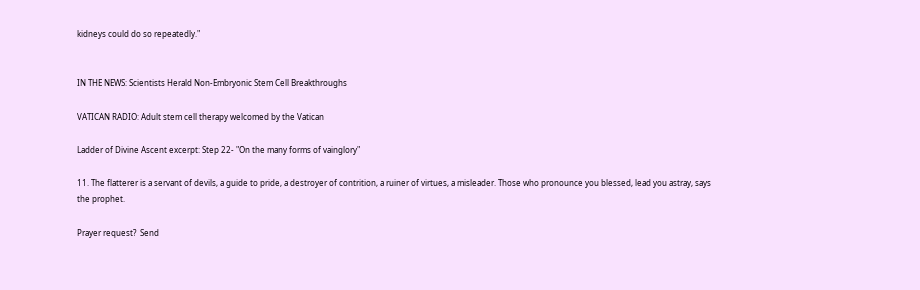kidneys could do so repeatedly."


IN THE NEWS: Scientists Herald Non-Embryonic Stem Cell Breakthroughs

VATICAN RADIO: Adult stem cell therapy welcomed by the Vatican

Ladder of Divine Ascent excerpt: Step 22- "On the many forms of vainglory"

11. The flatterer is a servant of devils, a guide to pride, a destroyer of contrition, a ruiner of virtues, a misleader. Those who pronounce you blessed, lead you astray, says the prophet.

Prayer request?  Send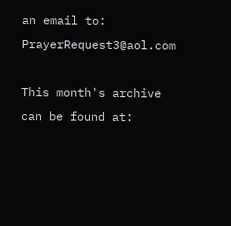an email to: PrayerRequest3@aol.com

This month's archive can be found at: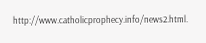http://www.catholicprophecy.info/news2.html.